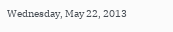Wednesday, May 22, 2013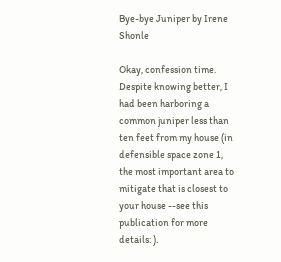Bye-bye Juniper by Irene Shonle

Okay, confession time.  Despite knowing better, I had been harboring a common juniper less than ten feet from my house (in defensible space zone 1, the most important area to mitigate that is closest to your house --see this publication for more details: ).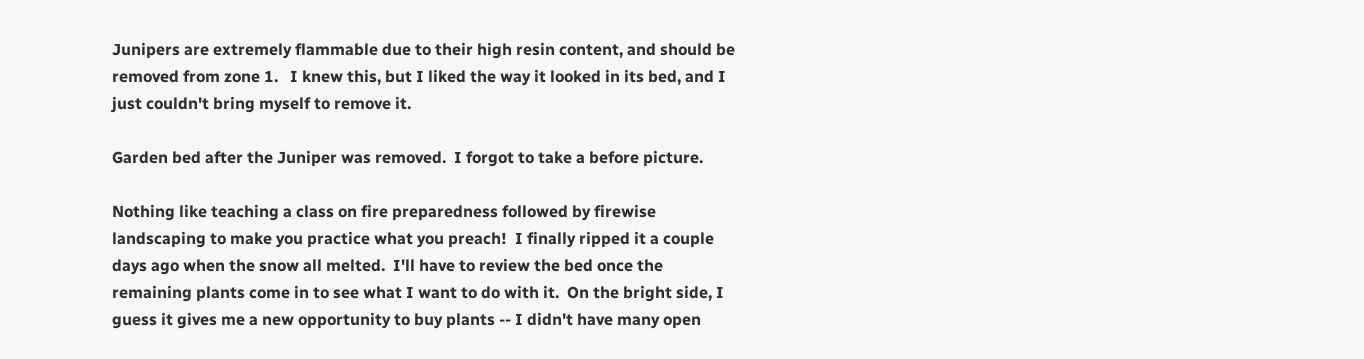Junipers are extremely flammable due to their high resin content, and should be removed from zone 1.   I knew this, but I liked the way it looked in its bed, and I just couldn't bring myself to remove it.

Garden bed after the Juniper was removed.  I forgot to take a before picture.

Nothing like teaching a class on fire preparedness followed by firewise landscaping to make you practice what you preach!  I finally ripped it a couple days ago when the snow all melted.  I'll have to review the bed once the remaining plants come in to see what I want to do with it.  On the bright side, I guess it gives me a new opportunity to buy plants -- I didn't have many open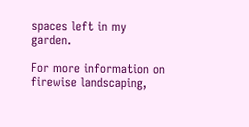spaces left in my garden.

For more information on firewise landscaping,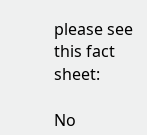please see this fact sheet:

No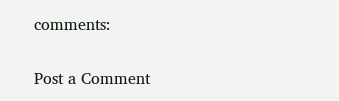comments:

Post a Comment